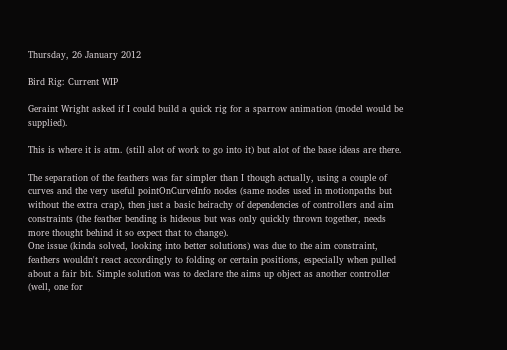Thursday, 26 January 2012

Bird Rig: Current WIP

Geraint Wright asked if I could build a quick rig for a sparrow animation (model would be supplied).

This is where it is atm. (still alot of work to go into it) but alot of the base ideas are there.

The separation of the feathers was far simpler than I though actually, using a couple of curves and the very useful pointOnCurveInfo nodes (same nodes used in motionpaths but without the extra crap), then just a basic heirachy of dependencies of controllers and aim constraints (the feather bending is hideous but was only quickly thrown together, needs more thought behind it so expect that to change).
One issue (kinda solved, looking into better solutions) was due to the aim constraint, feathers wouldn't react accordingly to folding or certain positions, especially when pulled about a fair bit. Simple solution was to declare the aims up object as another controller (well, one for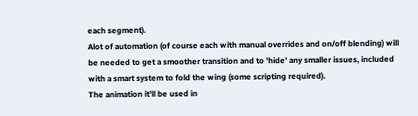each segment).
Alot of automation (of course each with manual overrides and on/off blending) will be needed to get a smoother transition and to 'hide' any smaller issues, included with a smart system to fold the wing (some scripting required).
The animation it'll be used in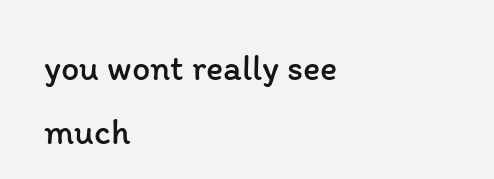you wont really see much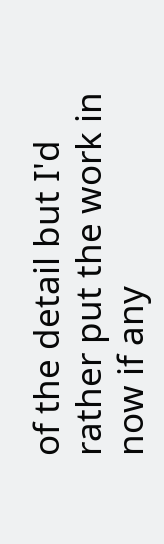of the detail but I'd rather put the work in now if any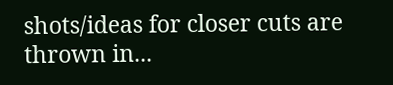shots/ideas for closer cuts are thrown in...